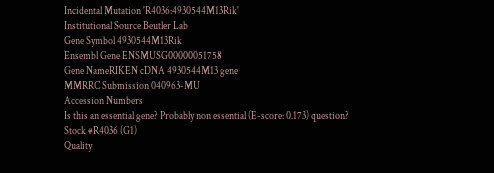Incidental Mutation 'R4036:4930544M13Rik'
Institutional Source Beutler Lab
Gene Symbol 4930544M13Rik
Ensembl Gene ENSMUSG00000051758
Gene NameRIKEN cDNA 4930544M13 gene
MMRRC Submission 040963-MU
Accession Numbers
Is this an essential gene? Probably non essential (E-score: 0.173) question?
Stock #R4036 (G1)
Quality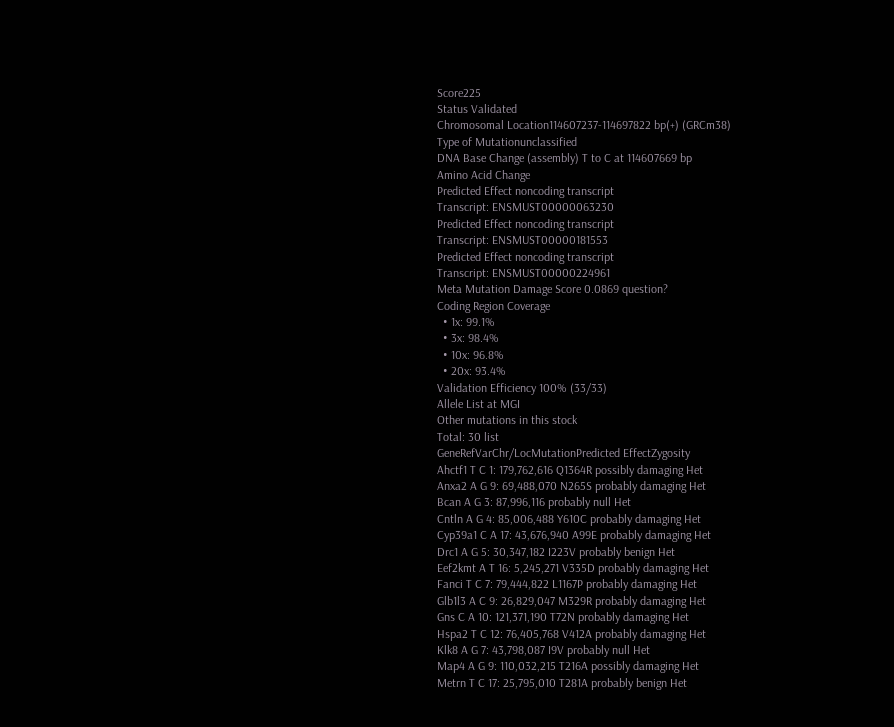Score225
Status Validated
Chromosomal Location114607237-114697822 bp(+) (GRCm38)
Type of Mutationunclassified
DNA Base Change (assembly) T to C at 114607669 bp
Amino Acid Change
Predicted Effect noncoding transcript
Transcript: ENSMUST00000063230
Predicted Effect noncoding transcript
Transcript: ENSMUST00000181553
Predicted Effect noncoding transcript
Transcript: ENSMUST00000224961
Meta Mutation Damage Score 0.0869 question?
Coding Region Coverage
  • 1x: 99.1%
  • 3x: 98.4%
  • 10x: 96.8%
  • 20x: 93.4%
Validation Efficiency 100% (33/33)
Allele List at MGI
Other mutations in this stock
Total: 30 list
GeneRefVarChr/LocMutationPredicted EffectZygosity
Ahctf1 T C 1: 179,762,616 Q1364R possibly damaging Het
Anxa2 A G 9: 69,488,070 N265S probably damaging Het
Bcan A G 3: 87,996,116 probably null Het
Cntln A G 4: 85,006,488 Y610C probably damaging Het
Cyp39a1 C A 17: 43,676,940 A99E probably damaging Het
Drc1 A G 5: 30,347,182 I223V probably benign Het
Eef2kmt A T 16: 5,245,271 V335D probably damaging Het
Fanci T C 7: 79,444,822 L1167P probably damaging Het
Glb1l3 A C 9: 26,829,047 M329R probably damaging Het
Gns C A 10: 121,371,190 T72N probably damaging Het
Hspa2 T C 12: 76,405,768 V412A probably damaging Het
Klk8 A G 7: 43,798,087 I9V probably null Het
Map4 A G 9: 110,032,215 T216A possibly damaging Het
Metrn T C 17: 25,795,010 T281A probably benign Het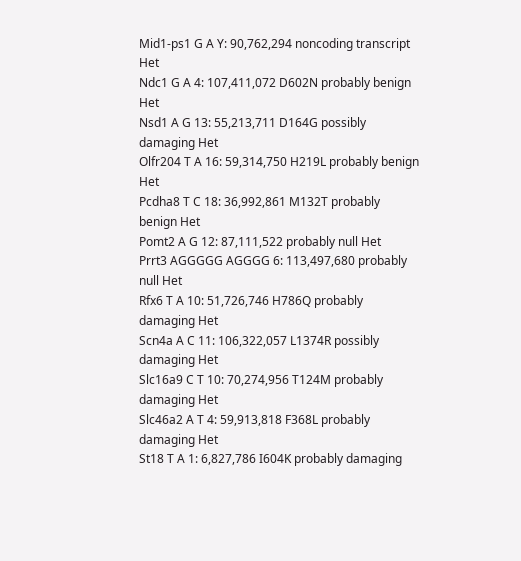Mid1-ps1 G A Y: 90,762,294 noncoding transcript Het
Ndc1 G A 4: 107,411,072 D602N probably benign Het
Nsd1 A G 13: 55,213,711 D164G possibly damaging Het
Olfr204 T A 16: 59,314,750 H219L probably benign Het
Pcdha8 T C 18: 36,992,861 M132T probably benign Het
Pomt2 A G 12: 87,111,522 probably null Het
Prrt3 AGGGGG AGGGG 6: 113,497,680 probably null Het
Rfx6 T A 10: 51,726,746 H786Q probably damaging Het
Scn4a A C 11: 106,322,057 L1374R possibly damaging Het
Slc16a9 C T 10: 70,274,956 T124M probably damaging Het
Slc46a2 A T 4: 59,913,818 F368L probably damaging Het
St18 T A 1: 6,827,786 I604K probably damaging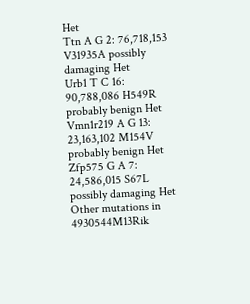Het
Ttn A G 2: 76,718,153 V31935A possibly damaging Het
Urb1 T C 16: 90,788,086 H549R probably benign Het
Vmn1r219 A G 13: 23,163,102 M154V probably benign Het
Zfp575 G A 7: 24,586,015 S67L possibly damaging Het
Other mutations in 4930544M13Rik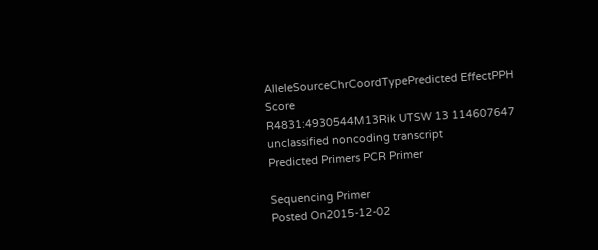AlleleSourceChrCoordTypePredicted EffectPPH Score
R4831:4930544M13Rik UTSW 13 114607647 unclassified noncoding transcript
Predicted Primers PCR Primer

Sequencing Primer
Posted On2015-12-02